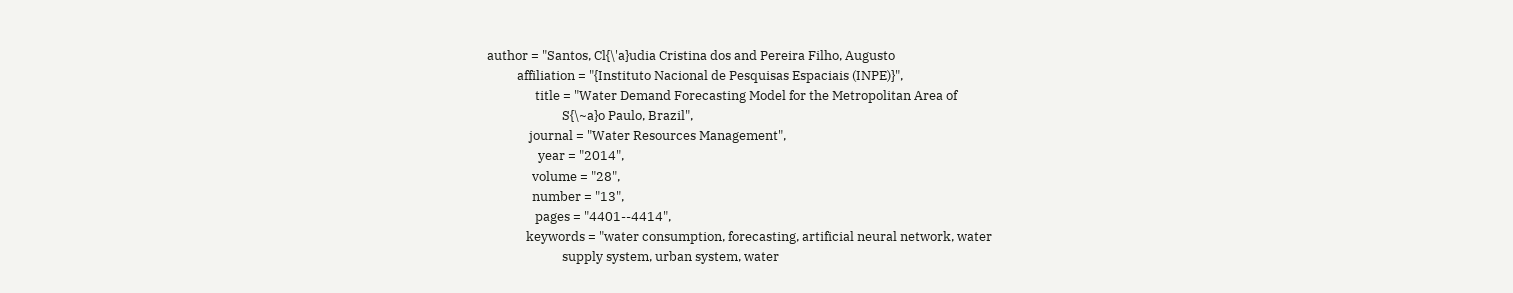author = "Santos, Cl{\'a}udia Cristina dos and Pereira Filho, Augusto
          affiliation = "{Instituto Nacional de Pesquisas Espaciais (INPE)}",
                title = "Water Demand Forecasting Model for the Metropolitan Area of
                         S{\~a}o Paulo, Brazil",
              journal = "Water Resources Management",
                 year = "2014",
               volume = "28",
               number = "13",
                pages = "4401--4414",
             keywords = "water consumption, forecasting, artificial neural network, water
                         supply system, urban system, water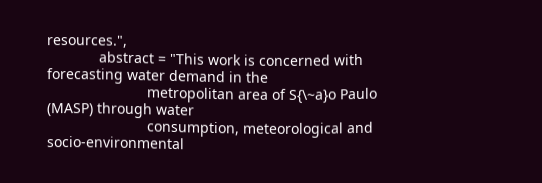resources.",
             abstract = "This work is concerned with forecasting water demand in the
                         metropolitan area of S{\~a}o Paulo (MASP) through water
                         consumption, meteorological and socio-environmental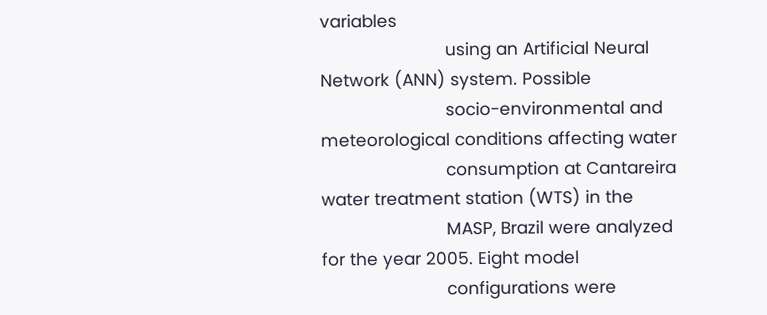variables
                         using an Artificial Neural Network (ANN) system. Possible
                         socio-environmental and meteorological conditions affecting water
                         consumption at Cantareira water treatment station (WTS) in the
                         MASP, Brazil were analyzed for the year 2005. Eight model
                         configurations were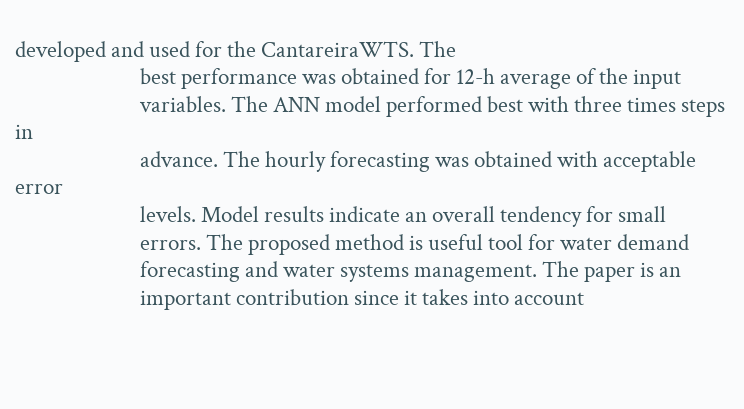developed and used for the CantareiraWTS. The
                         best performance was obtained for 12-h average of the input
                         variables. The ANN model performed best with three times steps in
                         advance. The hourly forecasting was obtained with acceptable error
                         levels. Model results indicate an overall tendency for small
                         errors. The proposed method is useful tool for water demand
                         forecasting and water systems management. The paper is an
                         important contribution since it takes into account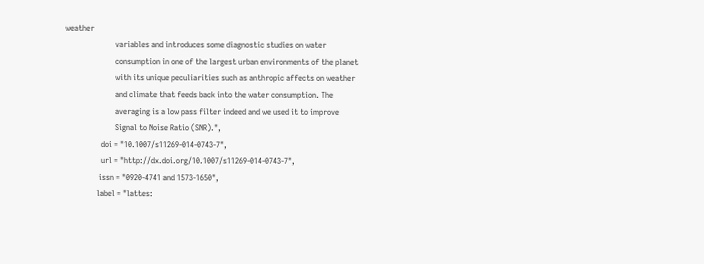weather
                         variables and introduces some diagnostic studies on water
                         consumption in one of the largest urban environments of the planet
                         with its unique peculiarities such as anthropic affects on weather
                         and climate that feeds back into the water consumption. The
                         averaging is a low pass filter indeed and we used it to improve
                         Signal to Noise Ratio (SNR).",
                  doi = "10.1007/s11269-014-0743-7",
                  url = "http://dx.doi.org/10.1007/s11269-014-0743-7",
                 issn = "0920-4741 and 1573-1650",
                label = "lattes: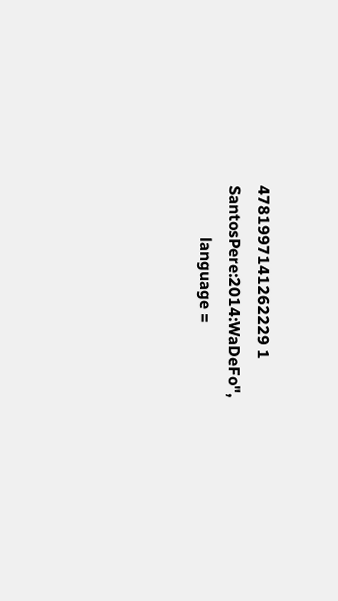4781997141262229 1 SantosPere:2014:WaDeFo",
             language =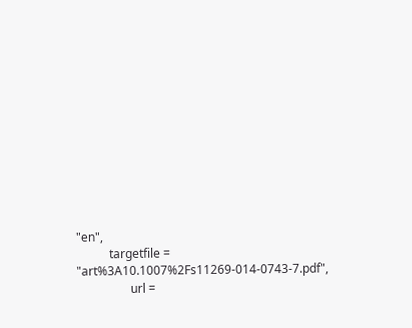"en",
           targetfile = "art%3A10.1007%2Fs11269-014-0743-7.pdf",
                  url =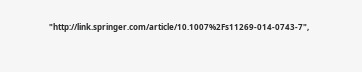"http://link.springer.com/article/10.1007%2Fs11269-014-0743-7",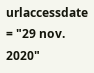urlaccessdate = "29 nov. 2020"